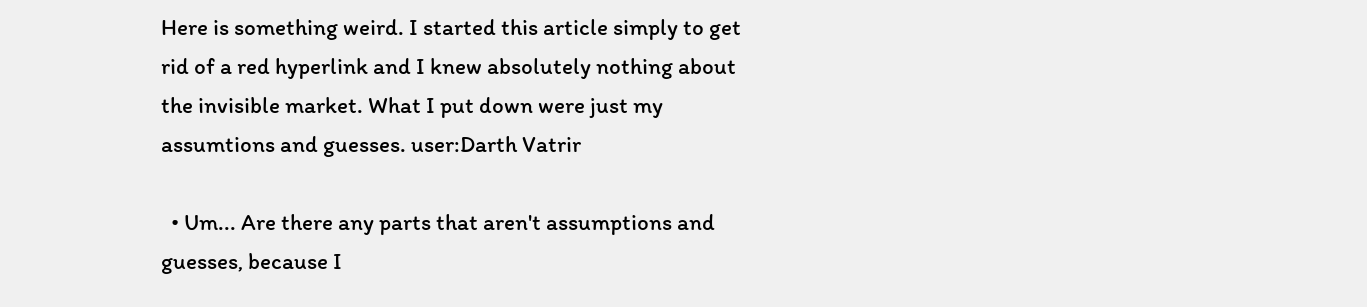Here is something weird. I started this article simply to get rid of a red hyperlink and I knew absolutely nothing about the invisible market. What I put down were just my assumtions and guesses. user:Darth Vatrir

  • Um... Are there any parts that aren't assumptions and guesses, because I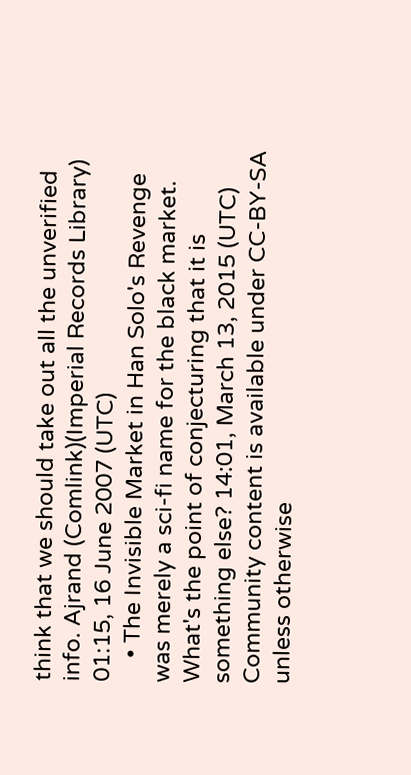think that we should take out all the unverified info. Ajrand (Comlink)(Imperial Records Library) 01:15, 16 June 2007 (UTC)
    • The Invisible Market in Han Solo's Revenge was merely a sci-fi name for the black market. What's the point of conjecturing that it is something else? 14:01, March 13, 2015 (UTC)
Community content is available under CC-BY-SA unless otherwise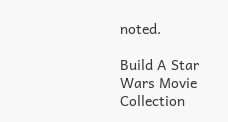noted.

Build A Star Wars Movie Collection